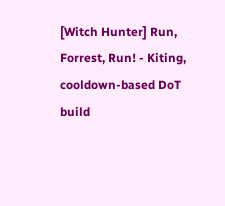[Witch Hunter] Run, Forrest, Run! - Kiting, cooldown-based DoT build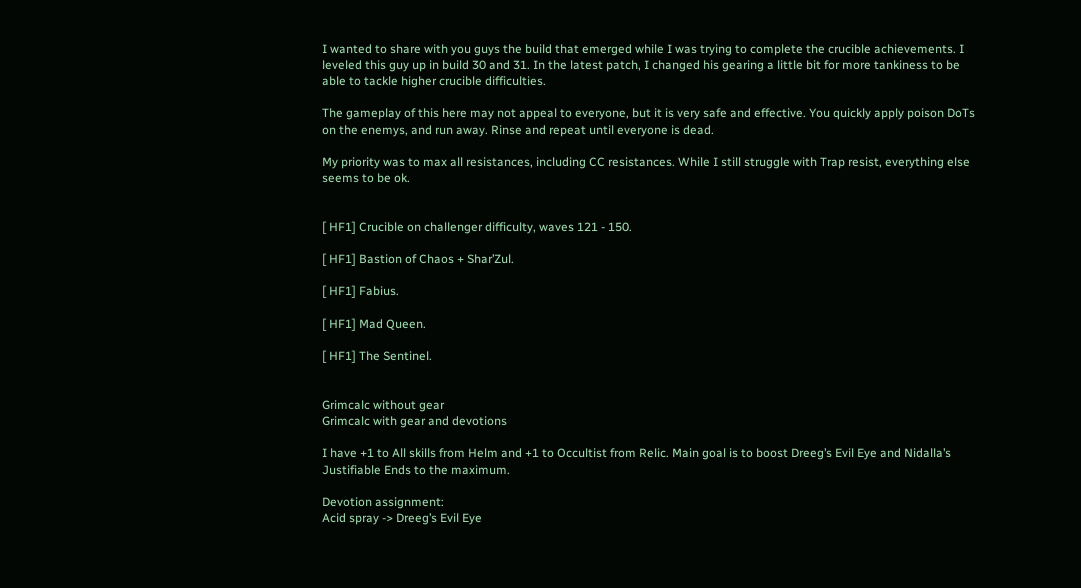I wanted to share with you guys the build that emerged while I was trying to complete the crucible achievements. I leveled this guy up in build 30 and 31. In the latest patch, I changed his gearing a little bit for more tankiness to be able to tackle higher crucible difficulties.

The gameplay of this here may not appeal to everyone, but it is very safe and effective. You quickly apply poison DoTs on the enemys, and run away. Rinse and repeat until everyone is dead.

My priority was to max all resistances, including CC resistances. While I still struggle with Trap resist, everything else seems to be ok.


[ HF1] Crucible on challenger difficulty, waves 121 - 150.

[ HF1] Bastion of Chaos + Shar’Zul.

[ HF1] Fabius.

[ HF1] Mad Queen.

[ HF1] The Sentinel.


Grimcalc without gear
Grimcalc with gear and devotions

I have +1 to All skills from Helm and +1 to Occultist from Relic. Main goal is to boost Dreeg’s Evil Eye and Nidalla’s Justifiable Ends to the maximum.

Devotion assignment:
Acid spray -> Dreeg’s Evil Eye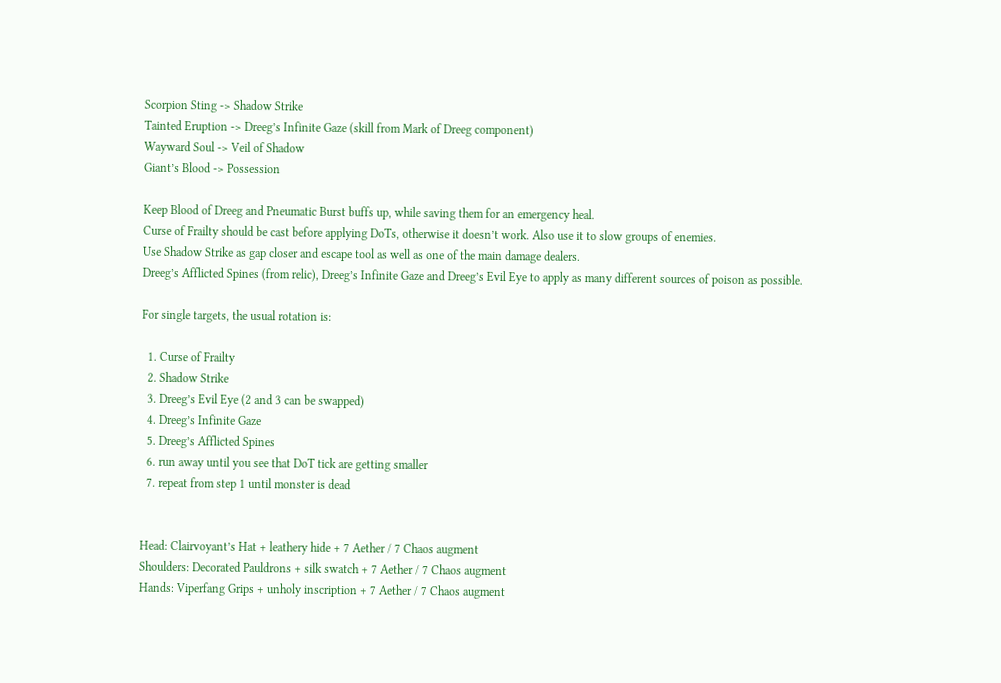Scorpion Sting -> Shadow Strike
Tainted Eruption -> Dreeg’s Infinite Gaze (skill from Mark of Dreeg component)
Wayward Soul -> Veil of Shadow
Giant’s Blood -> Possession

Keep Blood of Dreeg and Pneumatic Burst buffs up, while saving them for an emergency heal.
Curse of Frailty should be cast before applying DoTs, otherwise it doesn’t work. Also use it to slow groups of enemies.
Use Shadow Strike as gap closer and escape tool as well as one of the main damage dealers.
Dreeg’s Afflicted Spines (from relic), Dreeg’s Infinite Gaze and Dreeg’s Evil Eye to apply as many different sources of poison as possible.

For single targets, the usual rotation is:

  1. Curse of Frailty
  2. Shadow Strike
  3. Dreeg’s Evil Eye (2 and 3 can be swapped)
  4. Dreeg’s Infinite Gaze
  5. Dreeg’s Afflicted Spines
  6. run away until you see that DoT tick are getting smaller
  7. repeat from step 1 until monster is dead


Head: Clairvoyant’s Hat + leathery hide + 7 Aether / 7 Chaos augment
Shoulders: Decorated Pauldrons + silk swatch + 7 Aether / 7 Chaos augment
Hands: Viperfang Grips + unholy inscription + 7 Aether / 7 Chaos augment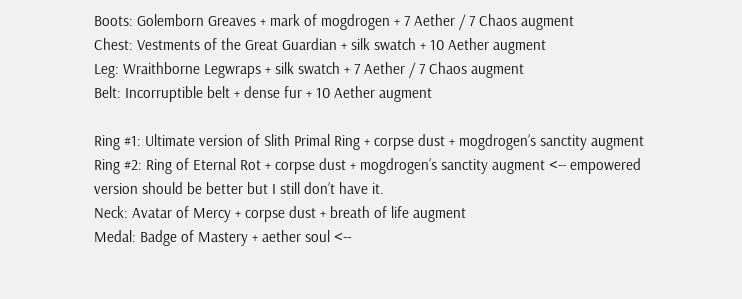Boots: Golemborn Greaves + mark of mogdrogen + 7 Aether / 7 Chaos augment
Chest: Vestments of the Great Guardian + silk swatch + 10 Aether augment
Leg: Wraithborne Legwraps + silk swatch + 7 Aether / 7 Chaos augment
Belt: Incorruptible belt + dense fur + 10 Aether augment

Ring #1: Ultimate version of Slith Primal Ring + corpse dust + mogdrogen’s sanctity augment
Ring #2: Ring of Eternal Rot + corpse dust + mogdrogen’s sanctity augment <-- empowered version should be better but I still don’t have it.
Neck: Avatar of Mercy + corpse dust + breath of life augment
Medal: Badge of Mastery + aether soul <--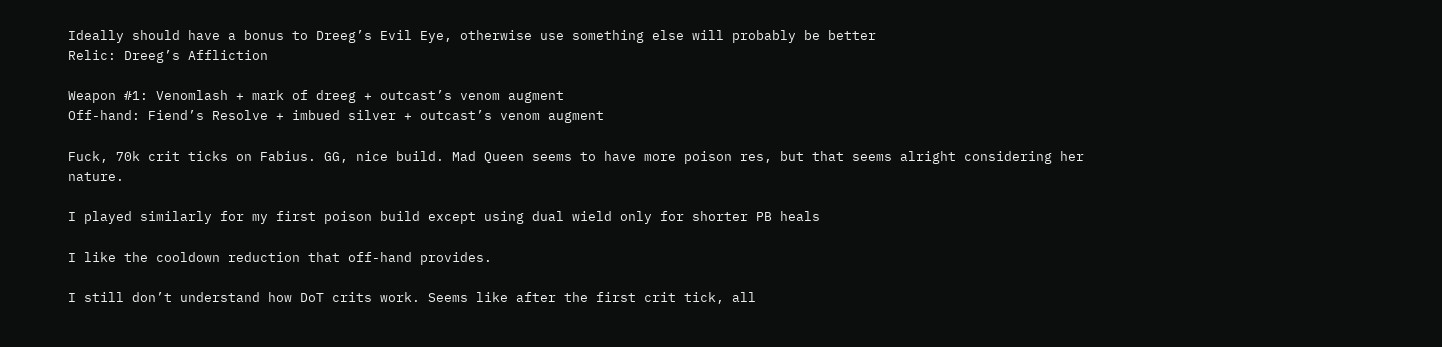Ideally should have a bonus to Dreeg’s Evil Eye, otherwise use something else will probably be better
Relic: Dreeg’s Affliction

Weapon #1: Venomlash + mark of dreeg + outcast’s venom augment
Off-hand: Fiend’s Resolve + imbued silver + outcast’s venom augment

Fuck, 70k crit ticks on Fabius. GG, nice build. Mad Queen seems to have more poison res, but that seems alright considering her nature.

I played similarly for my first poison build except using dual wield only for shorter PB heals

I like the cooldown reduction that off-hand provides.

I still don’t understand how DoT crits work. Seems like after the first crit tick, all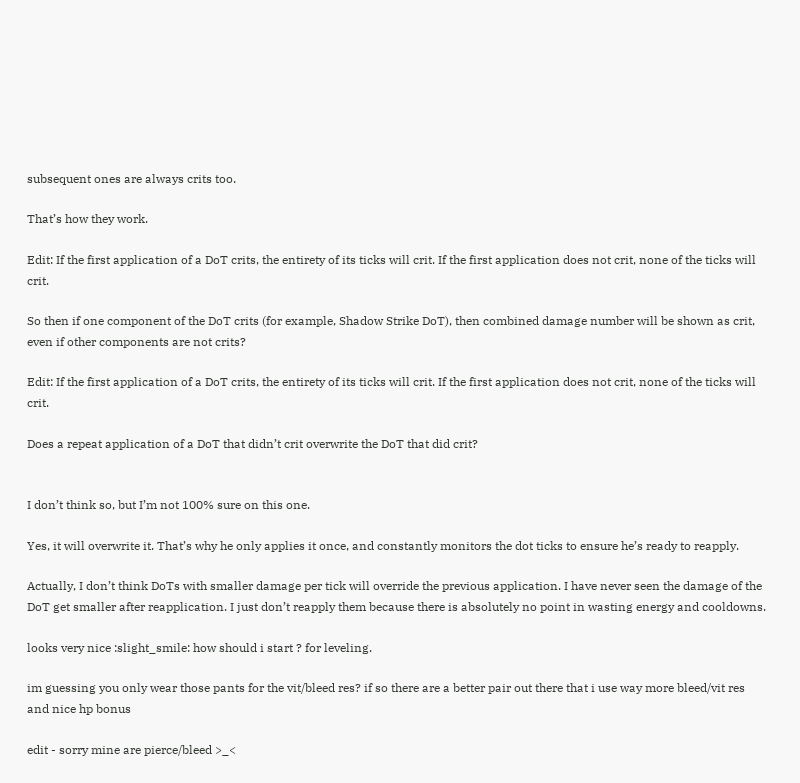subsequent ones are always crits too.

That’s how they work.

Edit: If the first application of a DoT crits, the entirety of its ticks will crit. If the first application does not crit, none of the ticks will crit.

So then if one component of the DoT crits (for example, Shadow Strike DoT), then combined damage number will be shown as crit, even if other components are not crits?

Edit: If the first application of a DoT crits, the entirety of its ticks will crit. If the first application does not crit, none of the ticks will crit.

Does a repeat application of a DoT that didn’t crit overwrite the DoT that did crit?


I don’t think so, but I’m not 100% sure on this one.

Yes, it will overwrite it. That’s why he only applies it once, and constantly monitors the dot ticks to ensure he’s ready to reapply.

Actually, I don’t think DoTs with smaller damage per tick will override the previous application. I have never seen the damage of the DoT get smaller after reapplication. I just don’t reapply them because there is absolutely no point in wasting energy and cooldowns.

looks very nice :slight_smile: how should i start ? for leveling.

im guessing you only wear those pants for the vit/bleed res? if so there are a better pair out there that i use way more bleed/vit res and nice hp bonus

edit - sorry mine are pierce/bleed >_<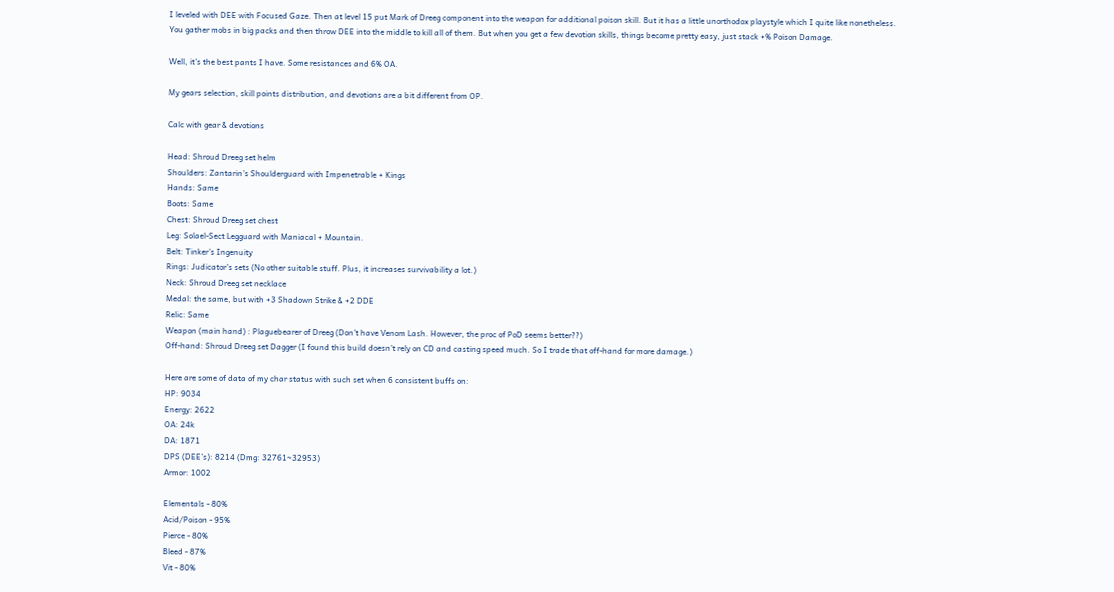I leveled with DEE with Focused Gaze. Then at level 15 put Mark of Dreeg component into the weapon for additional poison skill. But it has a little unorthodox playstyle which I quite like nonetheless. You gather mobs in big packs and then throw DEE into the middle to kill all of them. But when you get a few devotion skills, things become pretty easy, just stack +% Poison Damage.

Well, it’s the best pants I have. Some resistances and 6% OA.

My gears selection, skill points distribution, and devotions are a bit different from OP.

Calc with gear & devotions

Head: Shroud Dreeg set helm
Shoulders: Zantarin’s Shoulderguard with Impenetrable + Kings
Hands: Same
Boots: Same
Chest: Shroud Dreeg set chest
Leg: Solael-Sect Legguard with Maniacal + Mountain.
Belt: Tinker’s Ingenuity
Rings: Judicator’s sets (No other suitable stuff. Plus, it increases survivability a lot.)
Neck: Shroud Dreeg set necklace
Medal: the same, but with +3 Shadown Strike & +2 DDE
Relic: Same
Weapon (main hand) : Plaguebearer of Dreeg (Don’t have Venom Lash. However, the proc of PoD seems better??)
Off-hand: Shroud Dreeg set Dagger (I found this build doesn’t rely on CD and casting speed much. So I trade that off-hand for more damage.)

Here are some of data of my char status with such set when 6 consistent buffs on:
HP: 9034
Energy: 2622
OA: 24k
DA: 1871
DPS (DEE’s): 8214 (Dmg: 32761~32953)
Armor: 1002

Elementals - 80%
Acid/Poison - 95%
Pierce - 80%
Bleed - 87%
Vit - 80%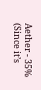Aether - 35% (Since it’s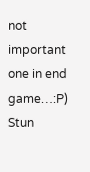not important one in end game…:P)
Stun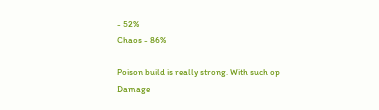- 52%
Chaos - 86%

Poison build is really strong. With such op Damage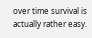over time survival is actually rather easy.